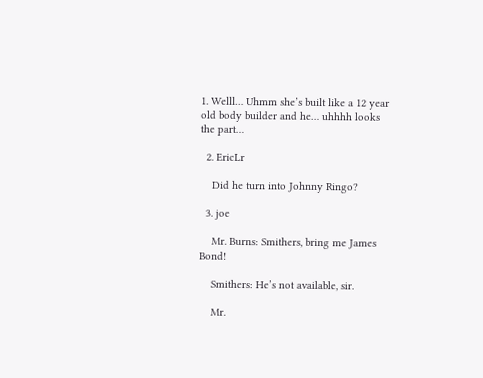1. Welll… Uhmm she’s built like a 12 year old body builder and he… uhhhh looks the part…

  2. EricLr

    Did he turn into Johnny Ringo?

  3. joe

    Mr. Burns: Smithers, bring me James Bond!

    Smithers: He’s not available, sir.

    Mr.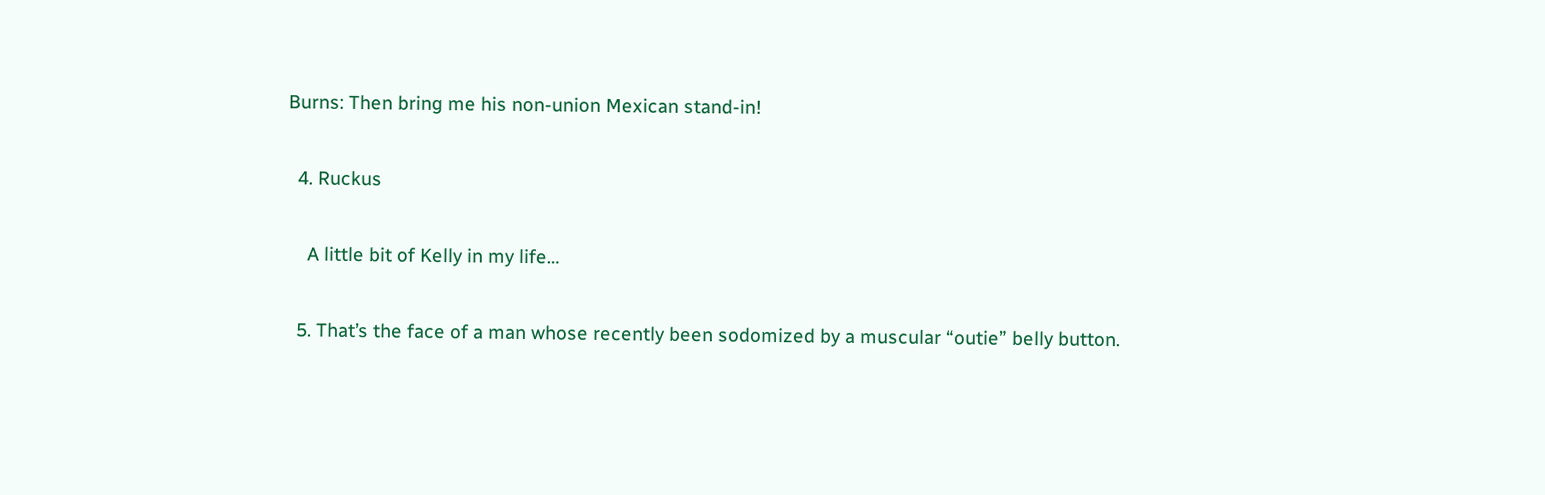Burns: Then bring me his non-union Mexican stand-in!

  4. Ruckus

    A little bit of Kelly in my life…

  5. That’s the face of a man whose recently been sodomized by a muscular “outie” belly button.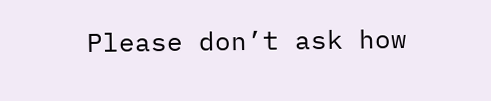Please don’t ask how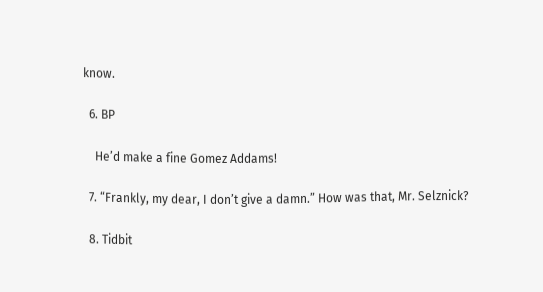know.

  6. BP

    He’d make a fine Gomez Addams!

  7. “Frankly, my dear, I don’t give a damn.” How was that, Mr. Selznick?

  8. Tidbit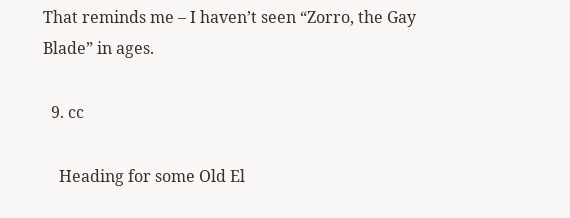That reminds me – I haven’t seen “Zorro, the Gay Blade” in ages.

  9. cc

    Heading for some Old El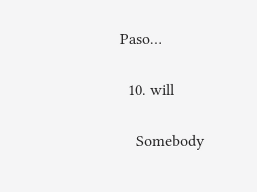Paso…

  10. will

    Somebody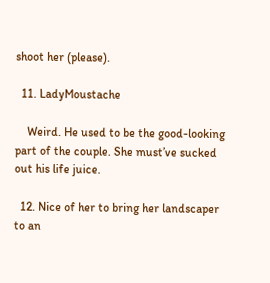shoot her (please).

  11. LadyMoustache

    Weird. He used to be the good-looking part of the couple. She must’ve sucked out his life juice.

  12. Nice of her to bring her landscaper to an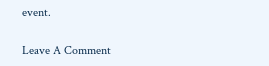event.

Leave A Comment